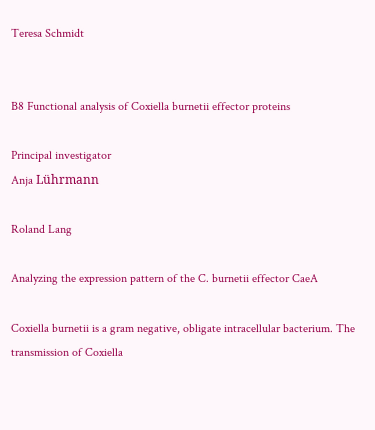Teresa Schmidt


B8 Functional analysis of Coxiella burnetii effector proteins

Principal investigator
Anja Lührmann

Roland Lang

Analyzing the expression pattern of the C. burnetii effector CaeA

Coxiella burnetii is a gram negative, obligate intracellular bacterium. The transmission of Coxiella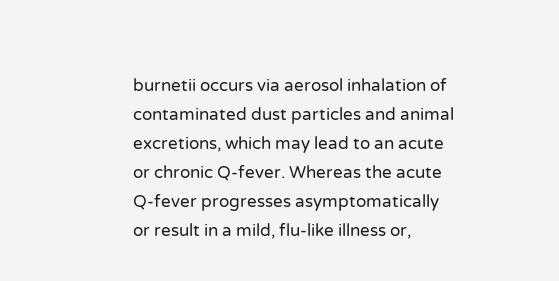burnetii occurs via aerosol inhalation of contaminated dust particles and animal excretions, which may lead to an acute or chronic Q-fever. Whereas the acute Q-fever progresses asymptomatically or result in a mild, flu-like illness or,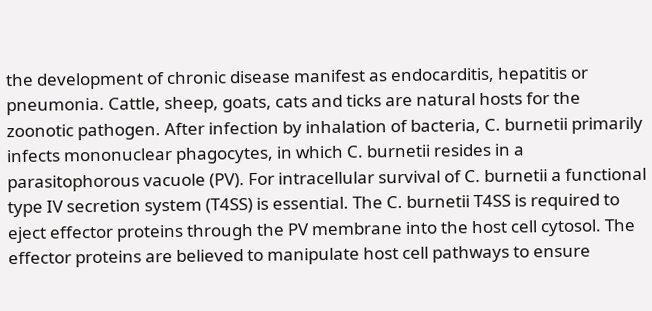the development of chronic disease manifest as endocarditis, hepatitis or pneumonia. Cattle, sheep, goats, cats and ticks are natural hosts for the zoonotic pathogen. After infection by inhalation of bacteria, C. burnetii primarily infects mononuclear phagocytes, in which C. burnetii resides in a parasitophorous vacuole (PV). For intracellular survival of C. burnetii a functional type IV secretion system (T4SS) is essential. The C. burnetii T4SS is required to eject effector proteins through the PV membrane into the host cell cytosol. The effector proteins are believed to manipulate host cell pathways to ensure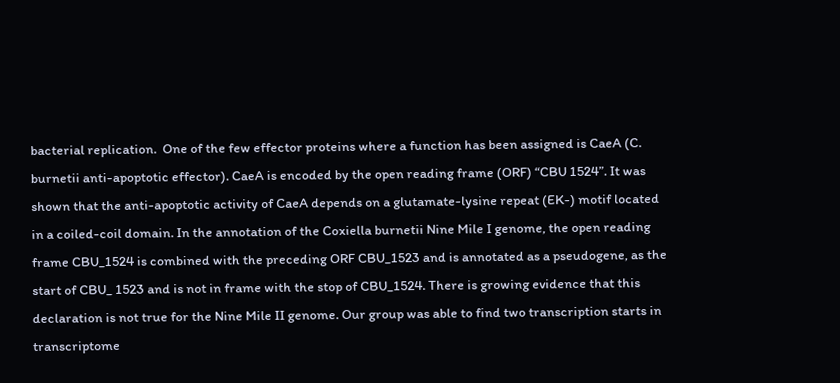bacterial replication.  One of the few effector proteins where a function has been assigned is CaeA (C. burnetii anti-apoptotic effector). CaeA is encoded by the open reading frame (ORF) “CBU 1524”. It was shown that the anti-apoptotic activity of CaeA depends on a glutamate-lysine repeat (EK-) motif located in a coiled-coil domain. In the annotation of the Coxiella burnetii Nine Mile I genome, the open reading frame CBU_1524 is combined with the preceding ORF CBU_1523 and is annotated as a pseudogene, as the start of CBU_ 1523 and is not in frame with the stop of CBU_1524. There is growing evidence that this declaration is not true for the Nine Mile II genome. Our group was able to find two transcription starts in transcriptome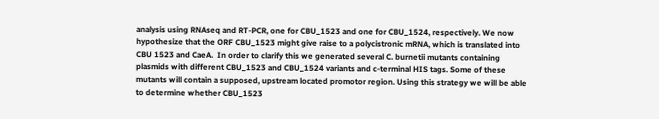analysis using RNAseq and RT-PCR, one for CBU_1523 and one for CBU_1524, respectively. We now hypothesize that the ORF CBU_1523 might give raise to a polycistronic mRNA, which is translated into CBU 1523 and CaeA.  In order to clarify this we generated several C. burnetii mutants containing plasmids with different CBU_1523 and CBU_1524 variants and c-terminal HIS tags. Some of these mutants will contain a supposed, upstream located promotor region. Using this strategy we will be able to determine whether CBU_1523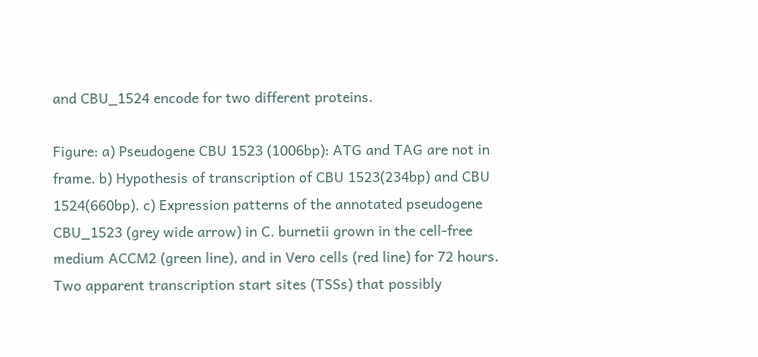and CBU_1524 encode for two different proteins.

Figure: a) Pseudogene CBU 1523 (1006bp): ATG and TAG are not in frame. b) Hypothesis of transcription of CBU 1523(234bp) and CBU 1524(660bp). c) Expression patterns of the annotated pseudogene CBU_1523 (grey wide arrow) in C. burnetii grown in the cell-free medium ACCM2 (green line), and in Vero cells (red line) for 72 hours. Two apparent transcription start sites (TSSs) that possibly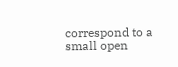correspond to a small open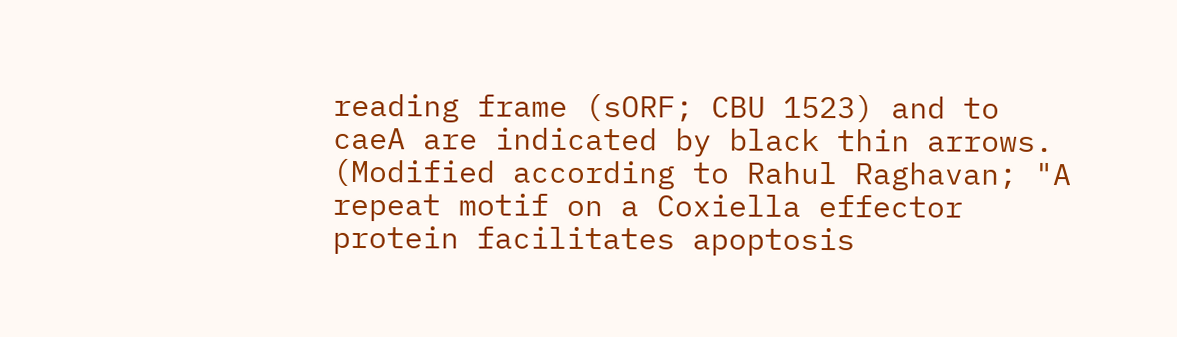reading frame (sORF; CBU 1523) and to caeA are indicated by black thin arrows. (Modified according to Rahul Raghavan; "A repeat motif on a Coxiella effector protein facilitates apoptosis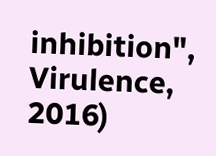inhibition", Virulence, 2016)